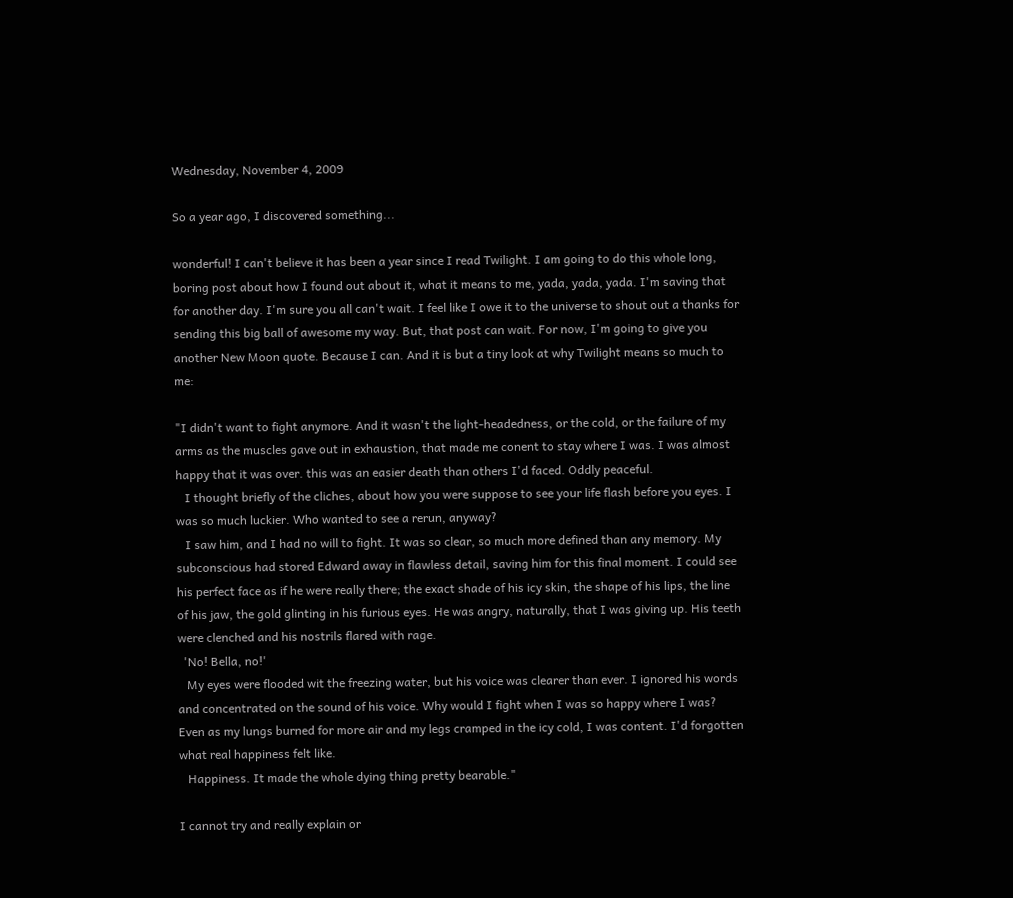Wednesday, November 4, 2009

So a year ago, I discovered something...

wonderful! I can't believe it has been a year since I read Twilight. I am going to do this whole long, boring post about how I found out about it, what it means to me, yada, yada, yada. I'm saving that for another day. I'm sure you all can't wait. I feel like I owe it to the universe to shout out a thanks for sending this big ball of awesome my way. But, that post can wait. For now, I'm going to give you another New Moon quote. Because I can. And it is but a tiny look at why Twilight means so much to me:

"I didn't want to fight anymore. And it wasn't the light-headedness, or the cold, or the failure of my arms as the muscles gave out in exhaustion, that made me conent to stay where I was. I was almost happy that it was over. this was an easier death than others I'd faced. Oddly peaceful.
   I thought briefly of the cliches, about how you were suppose to see your life flash before you eyes. I was so much luckier. Who wanted to see a rerun, anyway?
   I saw him, and I had no will to fight. It was so clear, so much more defined than any memory. My subconscious had stored Edward away in flawless detail, saving him for this final moment. I could see his perfect face as if he were really there; the exact shade of his icy skin, the shape of his lips, the line of his jaw, the gold glinting in his furious eyes. He was angry, naturally, that I was giving up. His teeth were clenched and his nostrils flared with rage.
  'No! Bella, no!'
   My eyes were flooded wit the freezing water, but his voice was clearer than ever. I ignored his words and concentrated on the sound of his voice. Why would I fight when I was so happy where I was? Even as my lungs burned for more air and my legs cramped in the icy cold, I was content. I'd forgotten what real happiness felt like.
   Happiness. It made the whole dying thing pretty bearable."

I cannot try and really explain or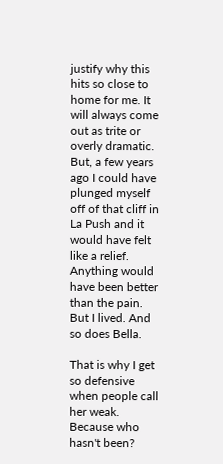justify why this hits so close to home for me. It will always come out as trite or overly dramatic. But, a few years ago I could have plunged myself off of that cliff in La Push and it would have felt like a relief. Anything would have been better than the pain. But I lived. And so does Bella.

That is why I get so defensive when people call her weak. Because who hasn't been?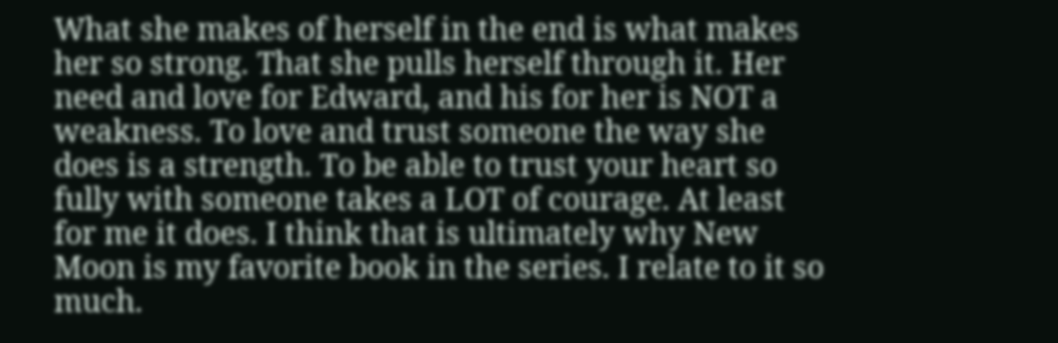What she makes of herself in the end is what makes her so strong. That she pulls herself through it. Her need and love for Edward, and his for her is NOT a weakness. To love and trust someone the way she does is a strength. To be able to trust your heart so fully with someone takes a LOT of courage. At least for me it does. I think that is ultimately why New Moon is my favorite book in the series. I relate to it so much.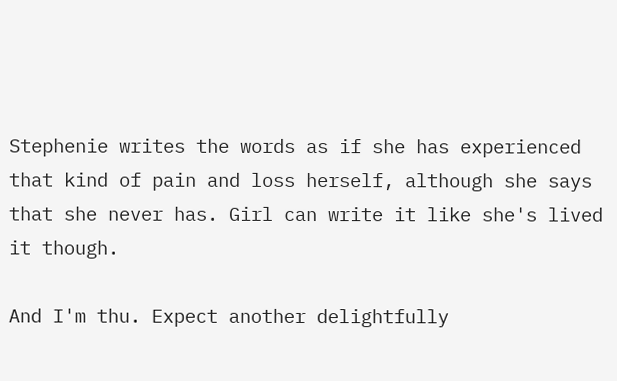Stephenie writes the words as if she has experienced that kind of pain and loss herself, although she says that she never has. Girl can write it like she's lived it though.

And I'm thu. Expect another delightfully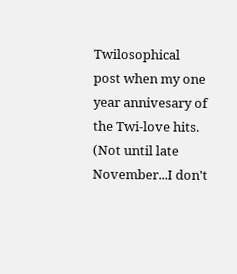Twilosophical post when my one year annivesary of the Twi-love hits. (Not until late November...I don't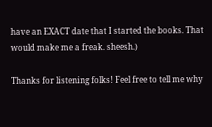have an EXACT date that I started the books. That would make me a freak. sheesh.)

Thanks for listening folks! Feel free to tell me why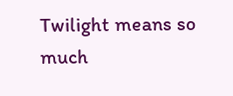Twilight means so much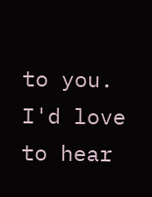to you. I'd love to hear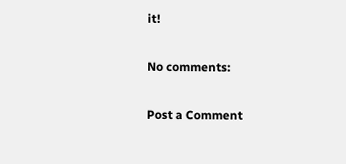it!

No comments:

Post a Comment